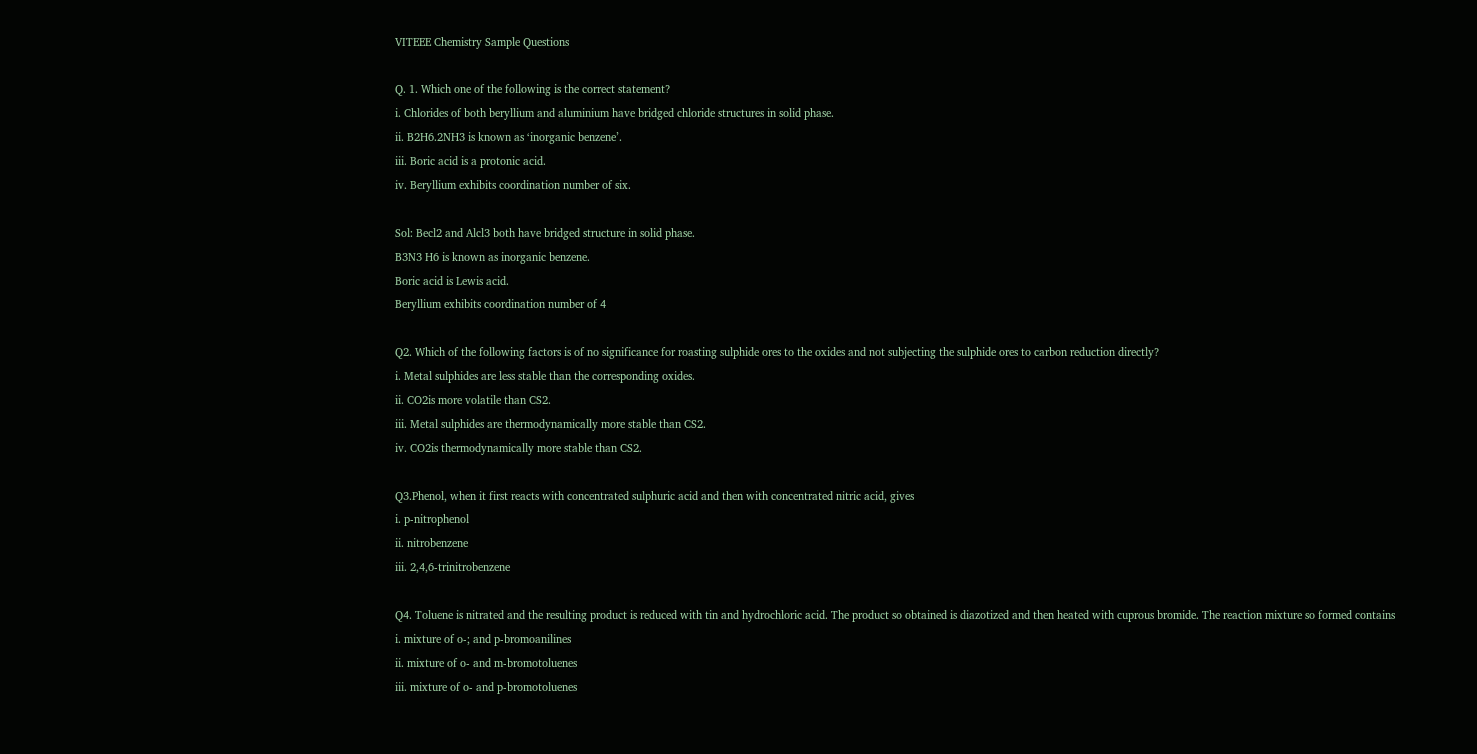VITEEE Chemistry Sample Questions

Q. 1. Which one of the following is the correct statement?
i. Chlorides of both beryllium and aluminium have bridged chloride structures in solid phase.
ii. B2H6.2NH3 is known as ‘inorganic benzene’.
iii. Boric acid is a protonic acid.
iv. Beryllium exhibits coordination number of six.

Sol: Becl2 and Alcl3 both have bridged structure in solid phase.
B3N3 H6 is known as inorganic benzene.
Boric acid is Lewis acid.
Beryllium exhibits coordination number of 4

Q2. Which of the following factors is of no significance for roasting sulphide ores to the oxides and not subjecting the sulphide ores to carbon reduction directly?
i. Metal sulphides are less stable than the corresponding oxides.
ii. CO2is more volatile than CS2.
iii. Metal sulphides are thermodynamically more stable than CS2.
iv. CO2is thermodynamically more stable than CS2.

Q3.Phenol, when it first reacts with concentrated sulphuric acid and then with concentrated nitric acid, gives
i. p-nitrophenol
ii. nitrobenzene
iii. 2,4,6-trinitrobenzene

Q4. Toluene is nitrated and the resulting product is reduced with tin and hydrochloric acid. The product so obtained is diazotized and then heated with cuprous bromide. The reaction mixture so formed contains
i. mixture of o-; and p-bromoanilines
ii. mixture of o- and m-bromotoluenes
iii. mixture of o- and p-bromotoluenes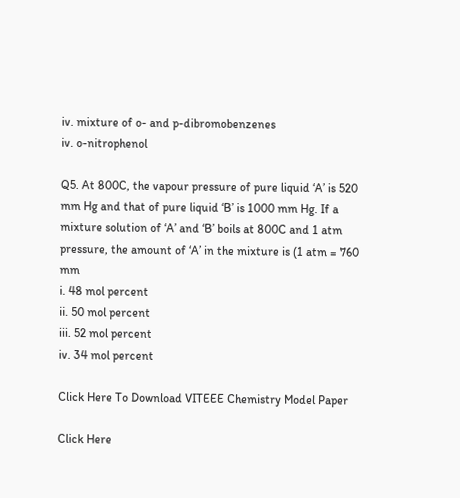iv. mixture of o- and p-dibromobenzenes
iv. o-nitrophenol

Q5. At 800C, the vapour pressure of pure liquid ‘A’ is 520 mm Hg and that of pure liquid ‘B’ is 1000 mm Hg. If a
mixture solution of ‘A’ and ‘B’ boils at 800C and 1 atm pressure, the amount of ‘A’ in the mixture is (1 atm = 760 mm
i. 48 mol percent
ii. 50 mol percent
iii. 52 mol percent
iv. 34 mol percent

Click Here To Download VITEEE Chemistry Model Paper

Click Here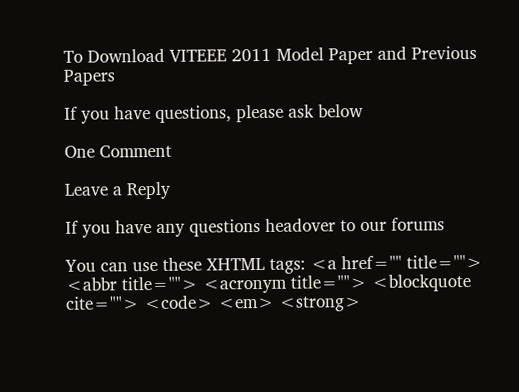To Download VITEEE 2011 Model Paper and Previous Papers

If you have questions, please ask below

One Comment

Leave a Reply

If you have any questions headover to our forums

You can use these XHTML tags: <a href="" title=""> <abbr title=""> <acronym title=""> <blockquote cite=""> <code> <em> <strong>